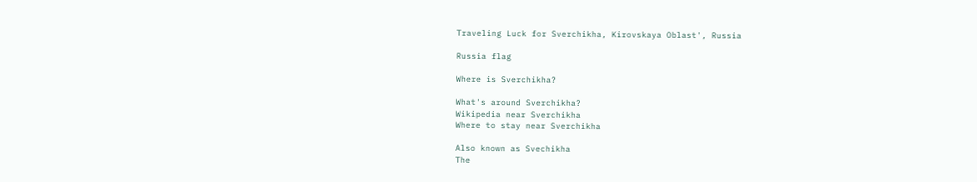Traveling Luck for Sverchikha, Kirovskaya Oblast', Russia

Russia flag

Where is Sverchikha?

What's around Sverchikha?
Wikipedia near Sverchikha
Where to stay near Sverchikha

Also known as Svechikha
The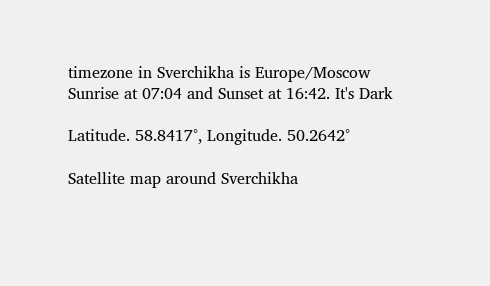timezone in Sverchikha is Europe/Moscow
Sunrise at 07:04 and Sunset at 16:42. It's Dark

Latitude. 58.8417°, Longitude. 50.2642°

Satellite map around Sverchikha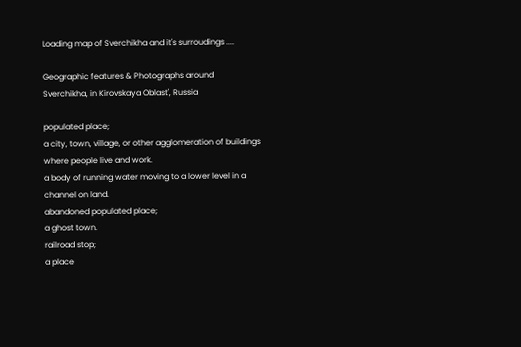Loading map of Sverchikha and it's surroudings ....

Geographic features & Photographs around Sverchikha, in Kirovskaya Oblast', Russia

populated place;
a city, town, village, or other agglomeration of buildings where people live and work.
a body of running water moving to a lower level in a channel on land.
abandoned populated place;
a ghost town.
railroad stop;
a place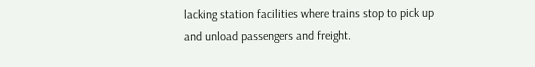lacking station facilities where trains stop to pick up and unload passengers and freight.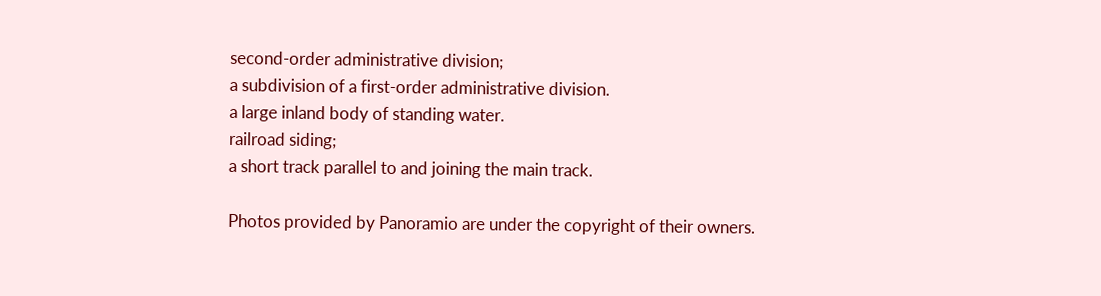second-order administrative division;
a subdivision of a first-order administrative division.
a large inland body of standing water.
railroad siding;
a short track parallel to and joining the main track.

Photos provided by Panoramio are under the copyright of their owners.